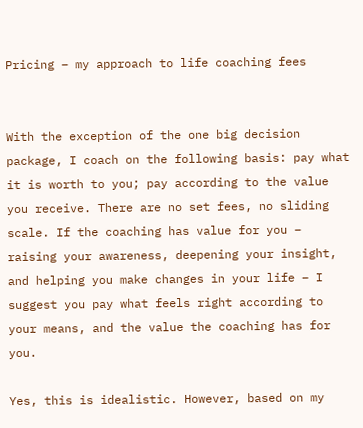Pricing – my approach to life coaching fees


With the exception of the one big decision package, I coach on the following basis: pay what it is worth to you; pay according to the value you receive. There are no set fees, no sliding scale. If the coaching has value for you – raising your awareness, deepening your insight, and helping you make changes in your life – I suggest you pay what feels right according to your means, and the value the coaching has for you.

Yes, this is idealistic. However, based on my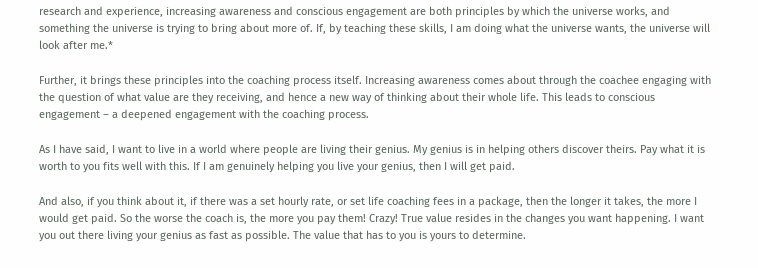research and experience, increasing awareness and conscious engagement are both principles by which the universe works, and something the universe is trying to bring about more of. If, by teaching these skills, I am doing what the universe wants, the universe will look after me.*

Further, it brings these principles into the coaching process itself. Increasing awareness comes about through the coachee engaging with the question of what value are they receiving, and hence a new way of thinking about their whole life. This leads to conscious engagement – a deepened engagement with the coaching process.

As I have said, I want to live in a world where people are living their genius. My genius is in helping others discover theirs. Pay what it is worth to you fits well with this. If I am genuinely helping you live your genius, then I will get paid.

And also, if you think about it, if there was a set hourly rate, or set life coaching fees in a package, then the longer it takes, the more I would get paid. So the worse the coach is, the more you pay them! Crazy! True value resides in the changes you want happening. I want you out there living your genius as fast as possible. The value that has to you is yours to determine.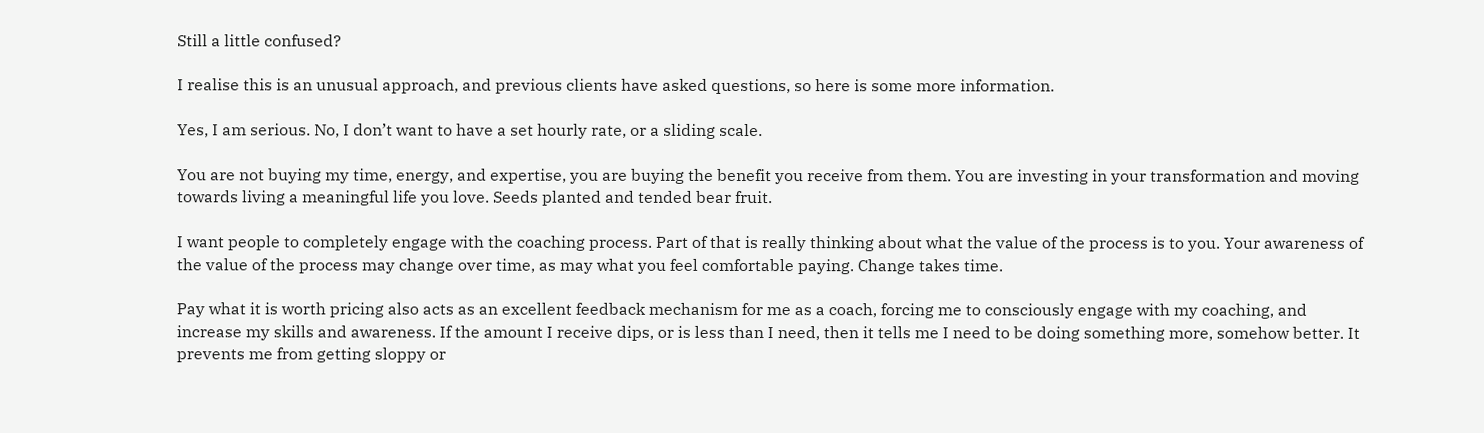Still a little confused?

I realise this is an unusual approach, and previous clients have asked questions, so here is some more information.

Yes, I am serious. No, I don’t want to have a set hourly rate, or a sliding scale.

You are not buying my time, energy, and expertise, you are buying the benefit you receive from them. You are investing in your transformation and moving towards living a meaningful life you love. Seeds planted and tended bear fruit.

I want people to completely engage with the coaching process. Part of that is really thinking about what the value of the process is to you. Your awareness of the value of the process may change over time, as may what you feel comfortable paying. Change takes time.

Pay what it is worth pricing also acts as an excellent feedback mechanism for me as a coach, forcing me to consciously engage with my coaching, and increase my skills and awareness. If the amount I receive dips, or is less than I need, then it tells me I need to be doing something more, somehow better. It prevents me from getting sloppy or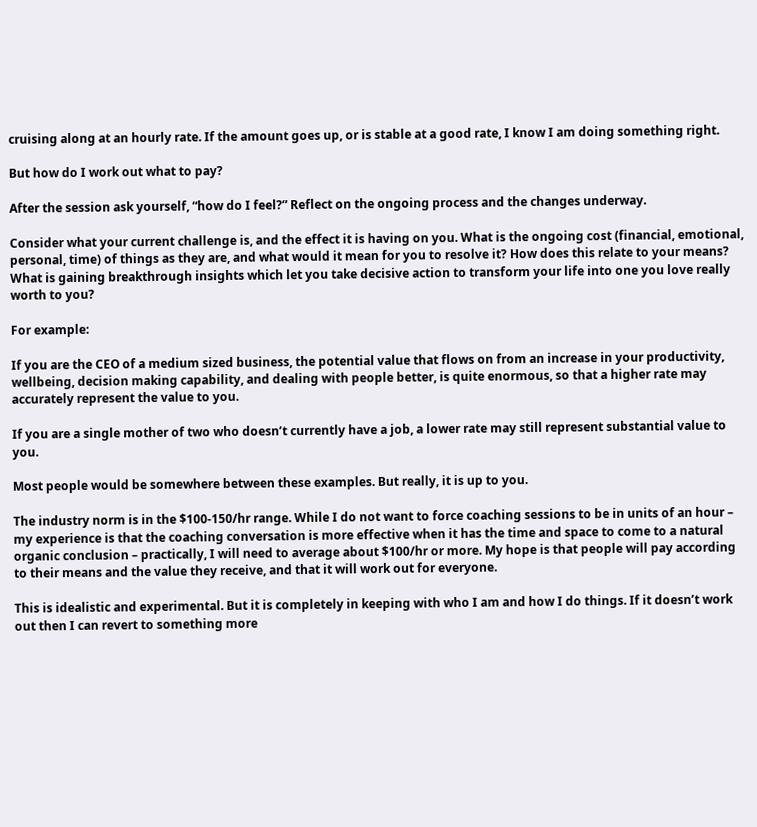cruising along at an hourly rate. If the amount goes up, or is stable at a good rate, I know I am doing something right.

But how do I work out what to pay?

After the session ask yourself, “how do I feel?” Reflect on the ongoing process and the changes underway.

Consider what your current challenge is, and the effect it is having on you. What is the ongoing cost (financial, emotional, personal, time) of things as they are, and what would it mean for you to resolve it? How does this relate to your means? What is gaining breakthrough insights which let you take decisive action to transform your life into one you love really worth to you?

For example:

If you are the CEO of a medium sized business, the potential value that flows on from an increase in your productivity, wellbeing, decision making capability, and dealing with people better, is quite enormous, so that a higher rate may accurately represent the value to you.

If you are a single mother of two who doesn’t currently have a job, a lower rate may still represent substantial value to you.

Most people would be somewhere between these examples. But really, it is up to you.

The industry norm is in the $100-150/hr range. While I do not want to force coaching sessions to be in units of an hour – my experience is that the coaching conversation is more effective when it has the time and space to come to a natural organic conclusion – practically, I will need to average about $100/hr or more. My hope is that people will pay according to their means and the value they receive, and that it will work out for everyone.

This is idealistic and experimental. But it is completely in keeping with who I am and how I do things. If it doesn’t work out then I can revert to something more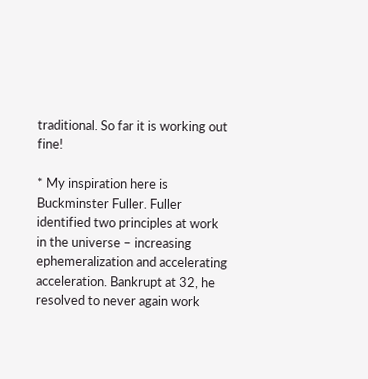traditional. So far it is working out fine!

* My inspiration here is Buckminster Fuller. Fuller identified two principles at work in the universe – increasing ephemeralization and accelerating acceleration. Bankrupt at 32, he resolved to never again work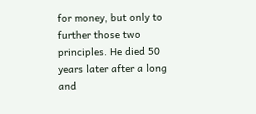for money, but only to further those two principles. He died 50 years later after a long and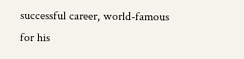successful career, world-famous for his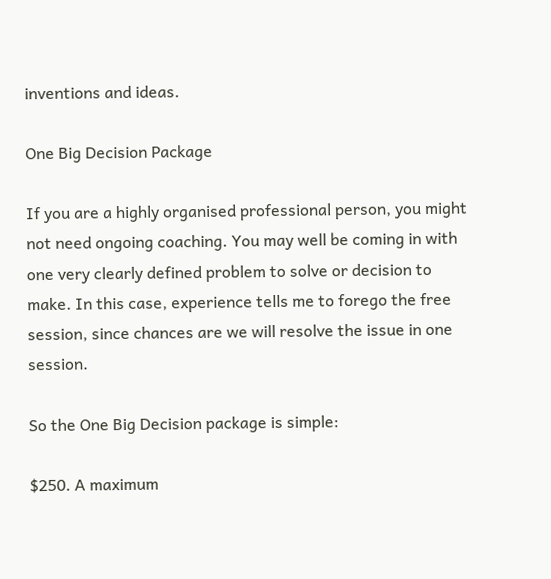inventions and ideas.

One Big Decision Package

If you are a highly organised professional person, you might not need ongoing coaching. You may well be coming in with one very clearly defined problem to solve or decision to make. In this case, experience tells me to forego the free session, since chances are we will resolve the issue in one session.

So the One Big Decision package is simple:

$250. A maximum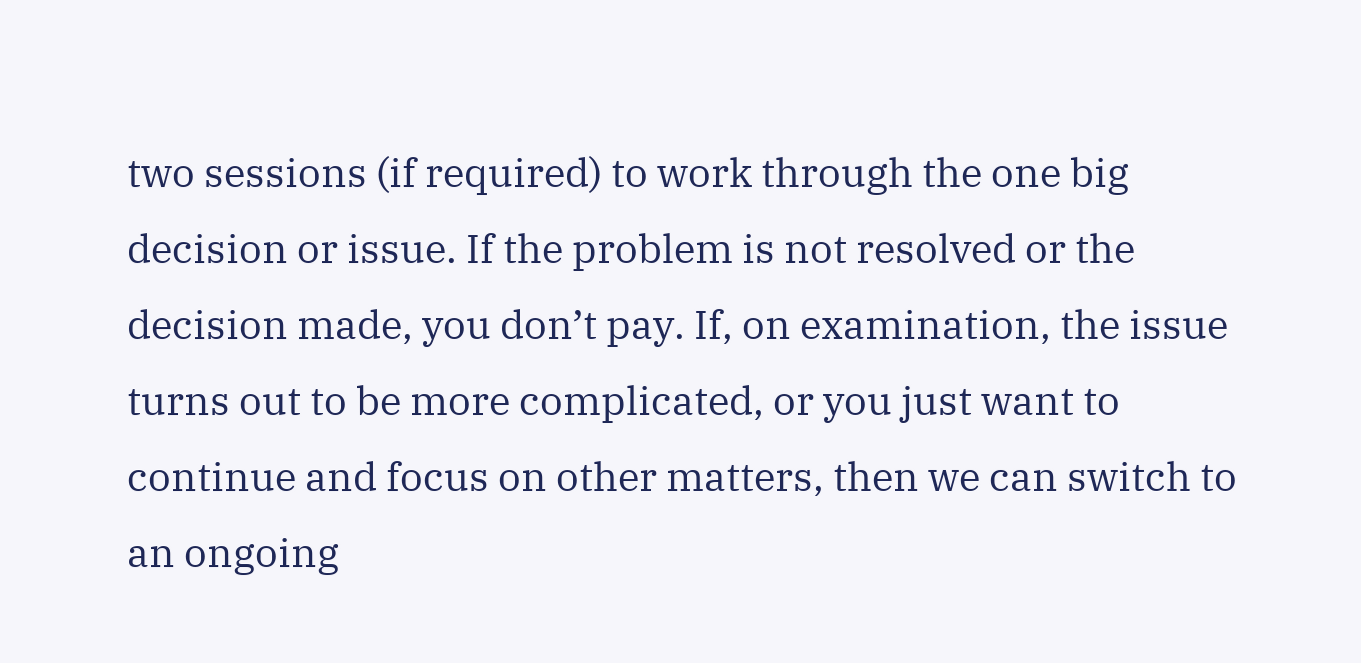two sessions (if required) to work through the one big decision or issue. If the problem is not resolved or the decision made, you don’t pay. If, on examination, the issue turns out to be more complicated, or you just want to continue and focus on other matters, then we can switch to an ongoing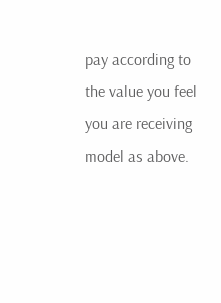pay according to the value you feel you are receiving model as above.